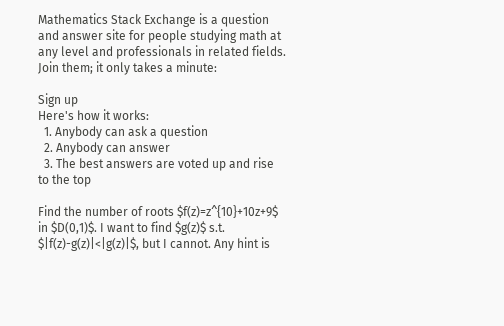Mathematics Stack Exchange is a question and answer site for people studying math at any level and professionals in related fields. Join them; it only takes a minute:

Sign up
Here's how it works:
  1. Anybody can ask a question
  2. Anybody can answer
  3. The best answers are voted up and rise to the top

Find the number of roots $f(z)=z^{10}+10z+9$ in $D(0,1)$. I want to find $g(z)$ s.t. $|f(z)-g(z)|<|g(z)|$, but I cannot. Any hint is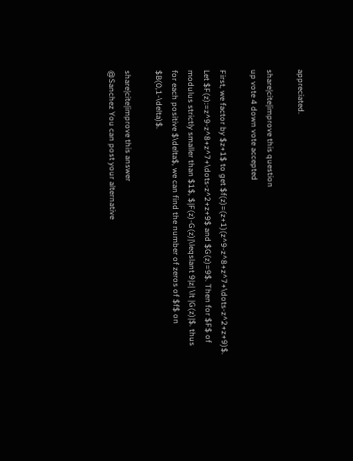appreciated.

share|cite|improve this question
up vote 4 down vote accepted

First, we factor by $z+1$ to get $f(z)=(z+1)(z^9-z^8+z^7+\dots-z^2+z+9)$. Let $F(z):=z^9-z^8+z^7+\dots-z^2+z+9$ and $G(z)=9$. Then for $F$ of modulus strictly smaller than $1$, $|F(z)-G(z)|\leqslant 9|z| \lt |G(z)|$. thus for each positive $\delta$, we can find the number of zeros of $f$ on $B(0,1-\delta)$.

share|cite|improve this answer
@Sanchez You can post your alternative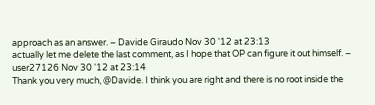approach as an answer. – Davide Giraudo Nov 30 '12 at 23:13
actually let me delete the last comment, as I hope that OP can figure it out himself. – user27126 Nov 30 '12 at 23:14
Thank you very much, @Davide. I think you are right and there is no root inside the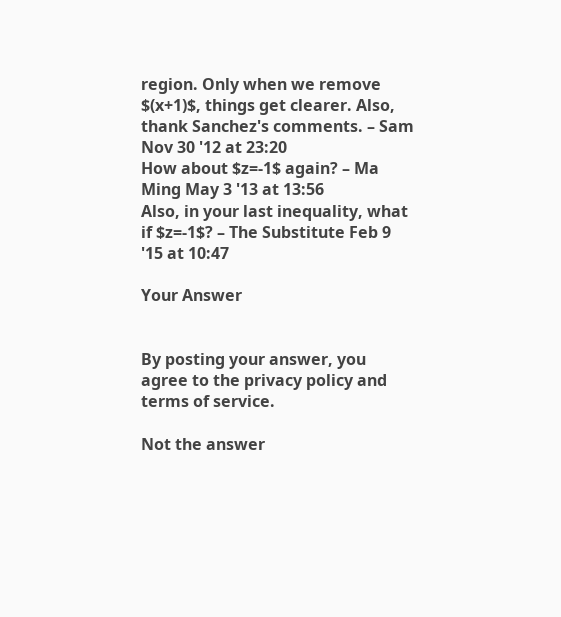region. Only when we remove $(x+1)$, things get clearer. Also, thank Sanchez's comments. – Sam Nov 30 '12 at 23:20
How about $z=-1$ again? – Ma Ming May 3 '13 at 13:56
Also, in your last inequality, what if $z=-1$? – The Substitute Feb 9 '15 at 10:47

Your Answer


By posting your answer, you agree to the privacy policy and terms of service.

Not the answer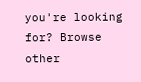you're looking for? Browse other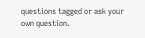questions tagged or ask your own question.